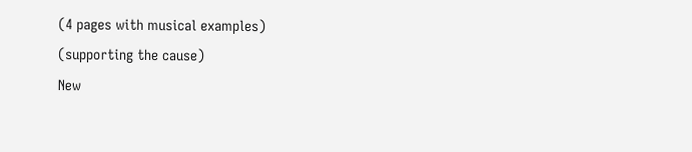(4 pages with musical examples)
(supporting the cause)
New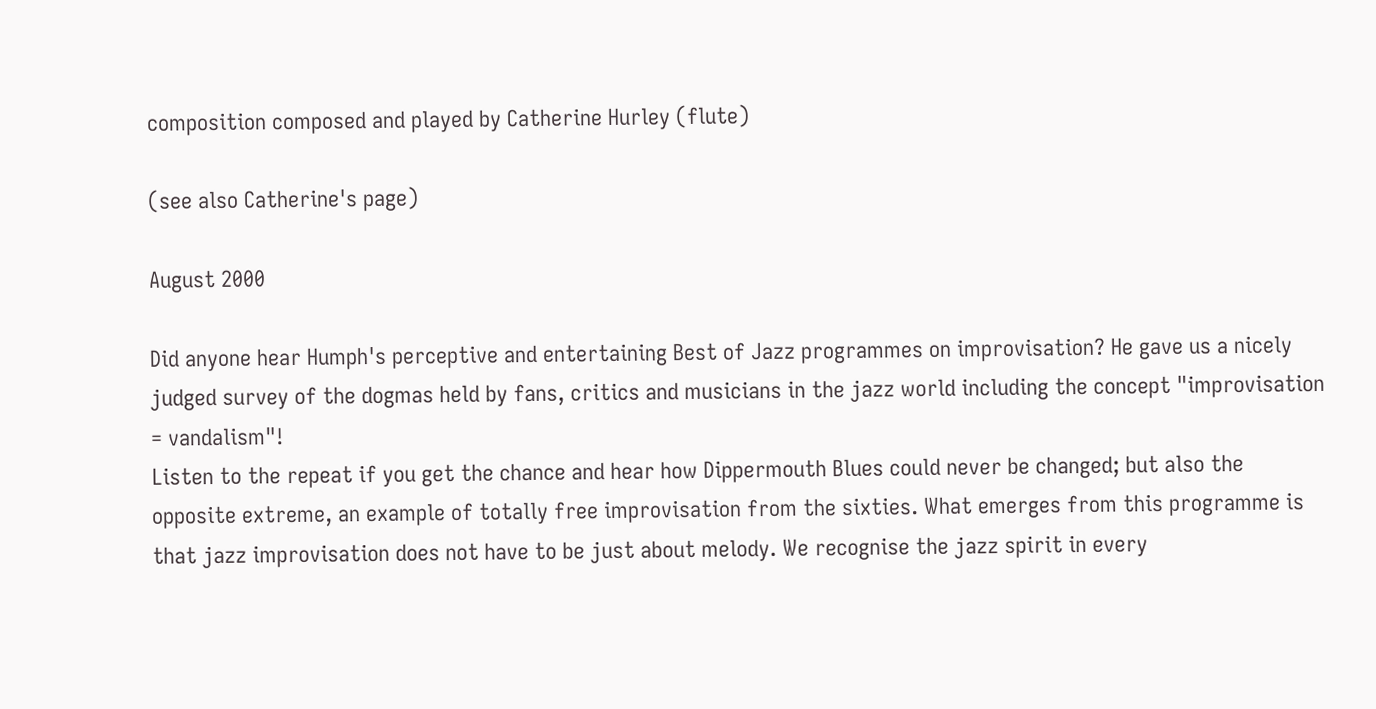composition composed and played by Catherine Hurley (flute)

(see also Catherine's page)

August 2000

Did anyone hear Humph's perceptive and entertaining Best of Jazz programmes on improvisation? He gave us a nicely judged survey of the dogmas held by fans, critics and musicians in the jazz world including the concept "improvisation = vandalism"!
Listen to the repeat if you get the chance and hear how Dippermouth Blues could never be changed; but also the opposite extreme, an example of totally free improvisation from the sixties. What emerges from this programme is that jazz improvisation does not have to be just about melody. We recognise the jazz spirit in every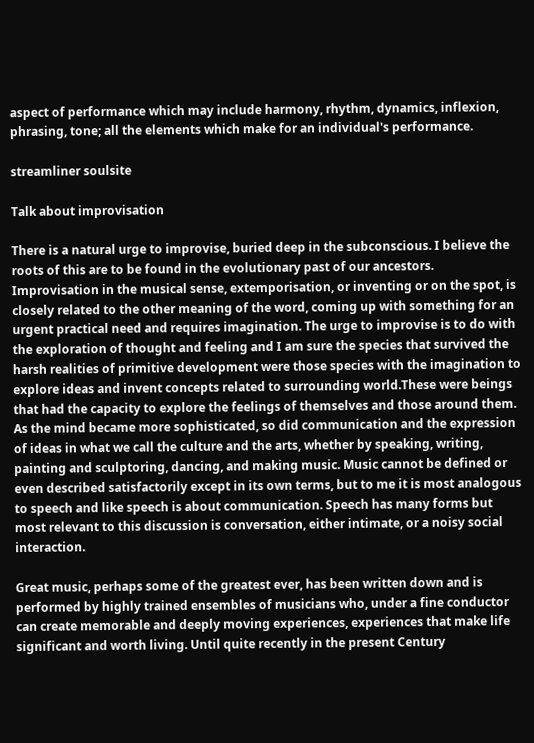aspect of performance which may include harmony, rhythm, dynamics, inflexion, phrasing, tone; all the elements which make for an individual's performance.

streamliner soulsite

Talk about improvisation

There is a natural urge to improvise, buried deep in the subconscious. I believe the roots of this are to be found in the evolutionary past of our ancestors. Improvisation in the musical sense, extemporisation, or inventing or on the spot, is closely related to the other meaning of the word, coming up with something for an urgent practical need and requires imagination. The urge to improvise is to do with the exploration of thought and feeling and I am sure the species that survived the harsh realities of primitive development were those species with the imagination to explore ideas and invent concepts related to surrounding world.These were beings that had the capacity to explore the feelings of themselves and those around them. As the mind became more sophisticated, so did communication and the expression of ideas in what we call the culture and the arts, whether by speaking, writing, painting and sculptoring, dancing, and making music. Music cannot be defined or even described satisfactorily except in its own terms, but to me it is most analogous to speech and like speech is about communication. Speech has many forms but most relevant to this discussion is conversation, either intimate, or a noisy social interaction.

Great music, perhaps some of the greatest ever, has been written down and is performed by highly trained ensembles of musicians who, under a fine conductor can create memorable and deeply moving experiences, experiences that make life significant and worth living. Until quite recently in the present Century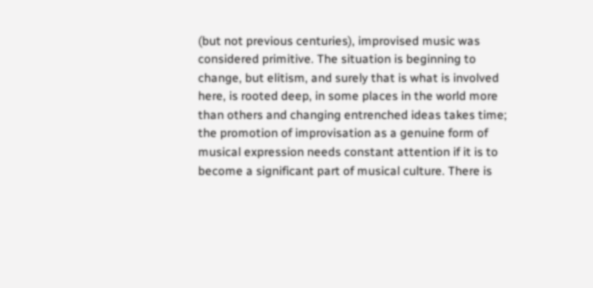(but not previous centuries), improvised music was considered primitive. The situation is beginning to change, but elitism, and surely that is what is involved here, is rooted deep, in some places in the world more than others and changing entrenched ideas takes time; the promotion of improvisation as a genuine form of musical expression needs constant attention if it is to become a significant part of musical culture. There is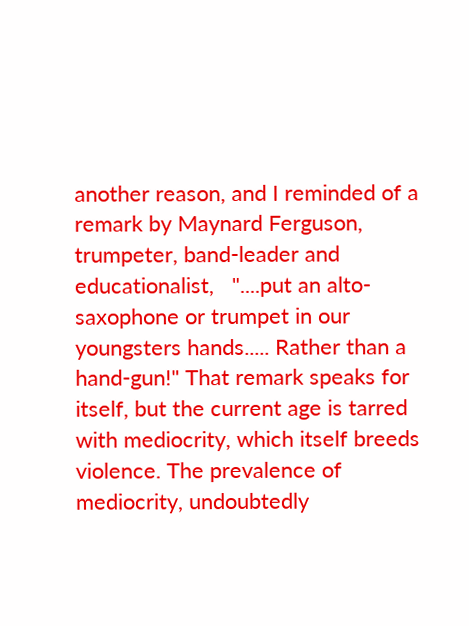another reason, and I reminded of a remark by Maynard Ferguson, trumpeter, band-leader and educationalist,   "....put an alto-saxophone or trumpet in our youngsters hands..... Rather than a hand-gun!" That remark speaks for itself, but the current age is tarred with mediocrity, which itself breeds violence. The prevalence of mediocrity, undoubtedly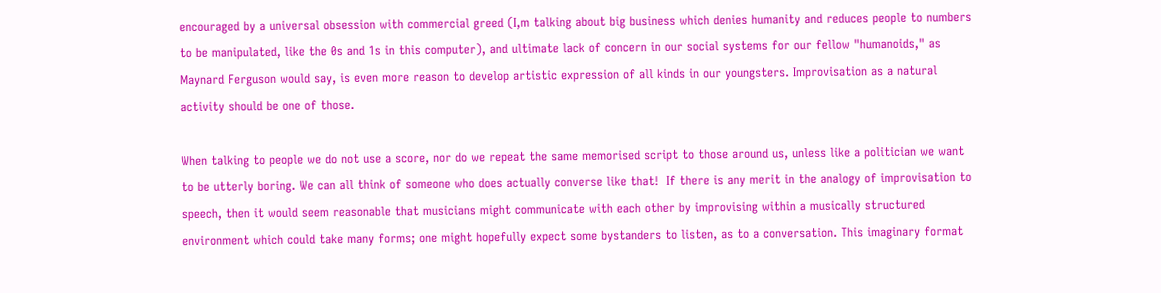encouraged by a universal obsession with commercial greed (I,m talking about big business which denies humanity and reduces people to numbers to be manipulated, like the 0s and 1s in this computer), and ultimate lack of concern in our social systems for our fellow "humanoids," as Maynard Ferguson would say, is even more reason to develop artistic expression of all kinds in our youngsters. Improvisation as a natural activity should be one of those.

When talking to people we do not use a score, nor do we repeat the same memorised script to those around us, unless like a politician we want to be utterly boring. We can all think of someone who does actually converse like that!  If there is any merit in the analogy of improvisation to speech, then it would seem reasonable that musicians might communicate with each other by improvising within a musically structured environment which could take many forms; one might hopefully expect some bystanders to listen, as to a conversation. This imaginary format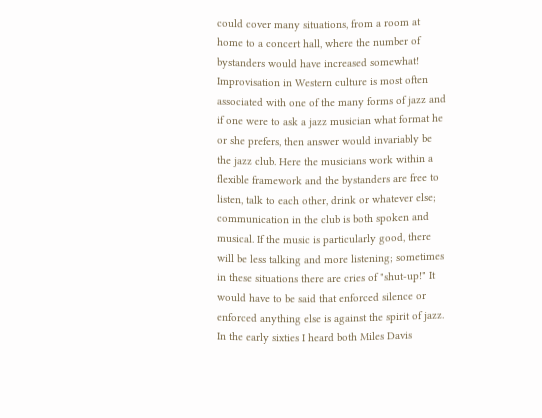could cover many situations, from a room at home to a concert hall, where the number of bystanders would have increased somewhat! Improvisation in Western culture is most often associated with one of the many forms of jazz and if one were to ask a jazz musician what format he or she prefers, then answer would invariably be the jazz club. Here the musicians work within a flexible framework and the bystanders are free to listen, talk to each other, drink or whatever else; communication in the club is both spoken and musical. If the music is particularly good, there will be less talking and more listening; sometimes in these situations there are cries of "shut-up!" It would have to be said that enforced silence or enforced anything else is against the spirit of jazz. In the early sixties I heard both Miles Davis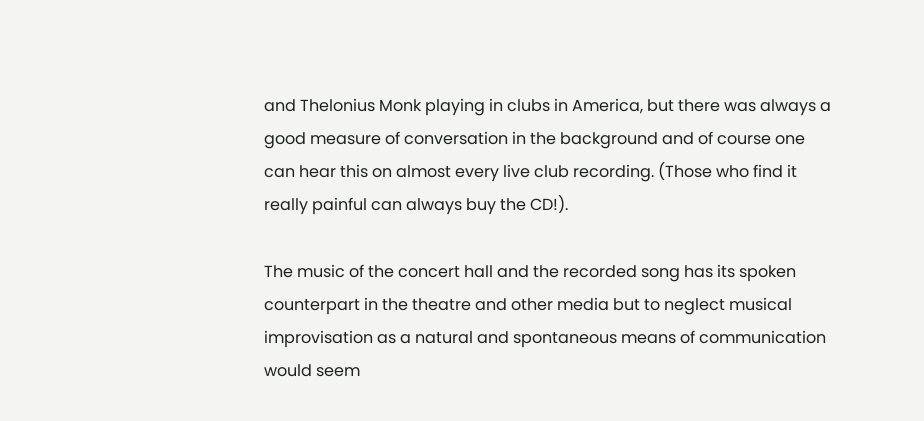and Thelonius Monk playing in clubs in America, but there was always a good measure of conversation in the background and of course one can hear this on almost every live club recording. (Those who find it really painful can always buy the CD!).

The music of the concert hall and the recorded song has its spoken counterpart in the theatre and other media but to neglect musical improvisation as a natural and spontaneous means of communication would seem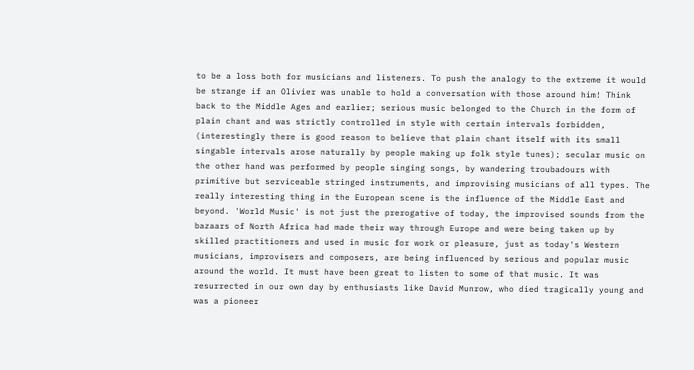to be a loss both for musicians and listeners. To push the analogy to the extreme it would be strange if an Olivier was unable to hold a conversation with those around him! Think back to the Middle Ages and earlier; serious music belonged to the Church in the form of plain chant and was strictly controlled in style with certain intervals forbidden, (interestingly there is good reason to believe that plain chant itself with its small singable intervals arose naturally by people making up folk style tunes); secular music on the other hand was performed by people singing songs, by wandering troubadours with primitive but serviceable stringed instruments, and improvising musicians of all types. The really interesting thing in the European scene is the influence of the Middle East and beyond. 'World Music' is not just the prerogative of today, the improvised sounds from the bazaars of North Africa had made their way through Europe and were being taken up by skilled practitioners and used in music for work or pleasure, just as today's Western musicians, improvisers and composers, are being influenced by serious and popular music around the world. It must have been great to listen to some of that music. It was resurrected in our own day by enthusiasts like David Munrow, who died tragically young and was a pioneer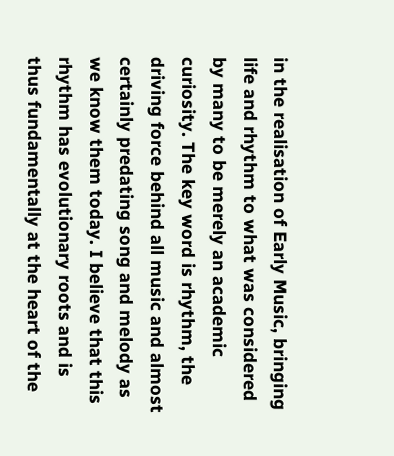in the realisation of Early Music, bringing life and rhythm to what was considered by many to be merely an academic curiosity. The key word is rhythm, the driving force behind all music and almost certainly predating song and melody as we know them today. I believe that this rhythm has evolutionary roots and is thus fundamentally at the heart of the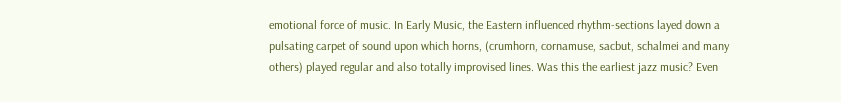emotional force of music. In Early Music, the Eastern influenced rhythm-sections layed down a pulsating carpet of sound upon which horns, (crumhorn, cornamuse, sacbut, schalmei and many others) played regular and also totally improvised lines. Was this the earliest jazz music? Even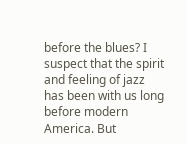before the blues? I suspect that the spirit and feeling of jazz has been with us long before modern America. But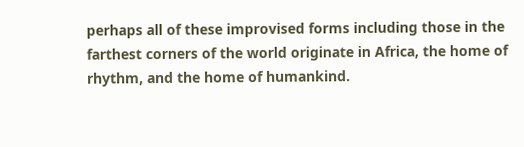perhaps all of these improvised forms including those in the farthest corners of the world originate in Africa, the home of rhythm, and the home of humankind.